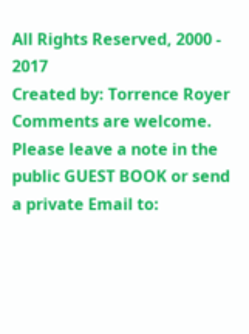All Rights Reserved, 2000 - 2017
Created by: Torrence Royer Comments are welcome. Please leave a note in the public GUEST BOOK or send a private Email to: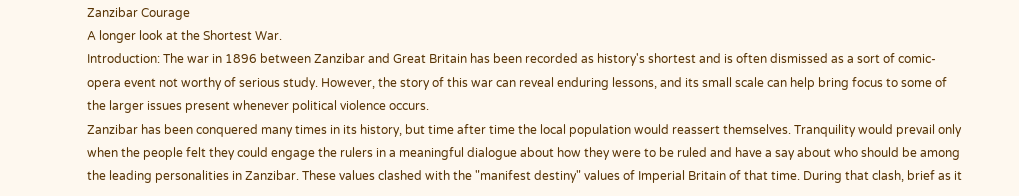Zanzibar Courage
A longer look at the Shortest War.
Introduction: The war in 1896 between Zanzibar and Great Britain has been recorded as history's shortest and is often dismissed as a sort of comic-opera event not worthy of serious study. However, the story of this war can reveal enduring lessons, and its small scale can help bring focus to some of the larger issues present whenever political violence occurs.
Zanzibar has been conquered many times in its history, but time after time the local population would reassert themselves. Tranquility would prevail only when the people felt they could engage the rulers in a meaningful dialogue about how they were to be ruled and have a say about who should be among the leading personalities in Zanzibar. These values clashed with the "manifest destiny" values of Imperial Britain of that time. During that clash, brief as it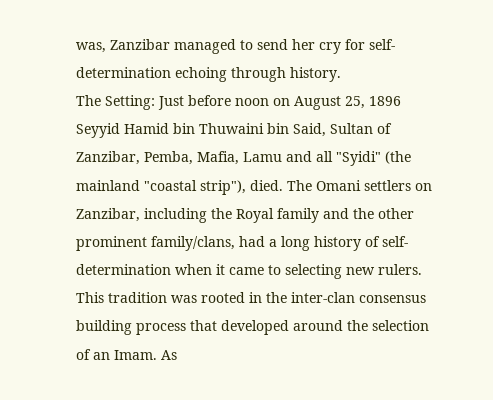was, Zanzibar managed to send her cry for self-determination echoing through history.
The Setting: Just before noon on August 25, 1896 Seyyid Hamid bin Thuwaini bin Said, Sultan of Zanzibar, Pemba, Mafia, Lamu and all "Syidi" (the mainland "coastal strip"), died. The Omani settlers on Zanzibar, including the Royal family and the other prominent family/clans, had a long history of self-determination when it came to selecting new rulers. This tradition was rooted in the inter-clan consensus building process that developed around the selection of an Imam. As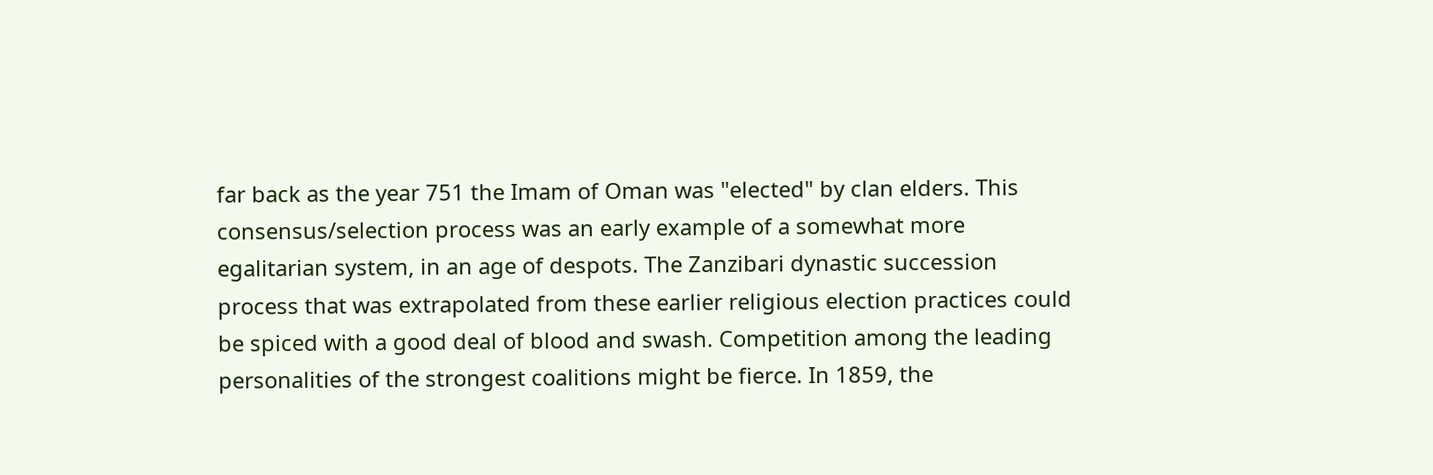far back as the year 751 the Imam of Oman was "elected" by clan elders. This consensus/selection process was an early example of a somewhat more egalitarian system, in an age of despots. The Zanzibari dynastic succession process that was extrapolated from these earlier religious election practices could be spiced with a good deal of blood and swash. Competition among the leading personalities of the strongest coalitions might be fierce. In 1859, the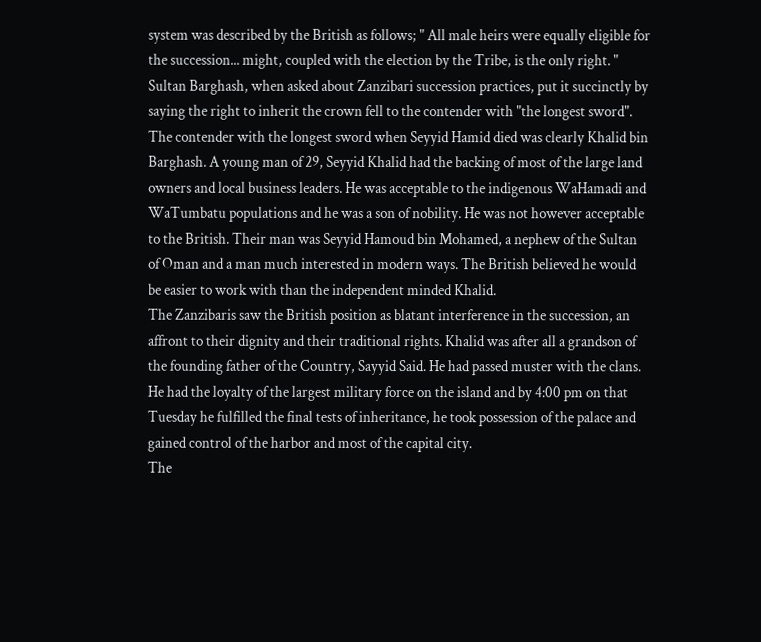system was described by the British as follows; " All male heirs were equally eligible for the succession... might, coupled with the election by the Tribe, is the only right. " Sultan Barghash, when asked about Zanzibari succession practices, put it succinctly by saying the right to inherit the crown fell to the contender with "the longest sword".
The contender with the longest sword when Seyyid Hamid died was clearly Khalid bin Barghash. A young man of 29, Seyyid Khalid had the backing of most of the large land owners and local business leaders. He was acceptable to the indigenous WaHamadi and WaTumbatu populations and he was a son of nobility. He was not however acceptable to the British. Their man was Seyyid Hamoud bin Mohamed, a nephew of the Sultan of Oman and a man much interested in modern ways. The British believed he would be easier to work with than the independent minded Khalid.
The Zanzibaris saw the British position as blatant interference in the succession, an affront to their dignity and their traditional rights. Khalid was after all a grandson of the founding father of the Country, Sayyid Said. He had passed muster with the clans. He had the loyalty of the largest military force on the island and by 4:00 pm on that Tuesday he fulfilled the final tests of inheritance, he took possession of the palace and gained control of the harbor and most of the capital city.
The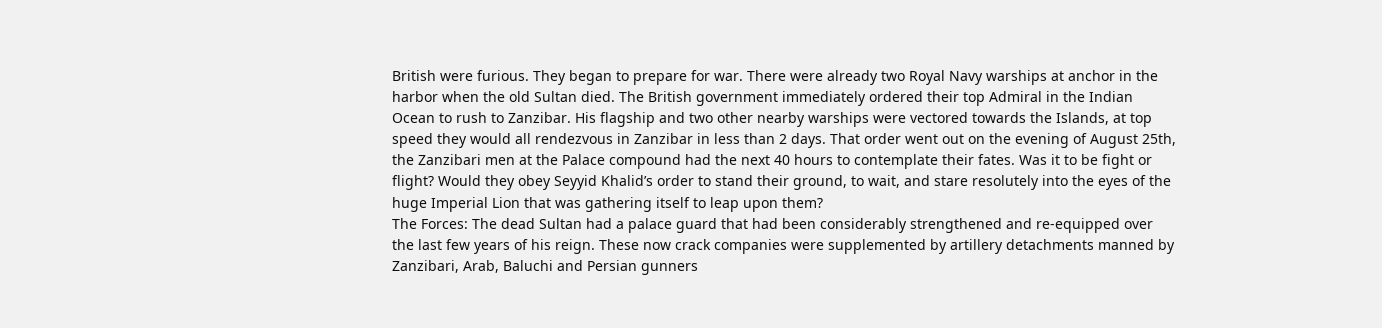British were furious. They began to prepare for war. There were already two Royal Navy warships at anchor in the harbor when the old Sultan died. The British government immediately ordered their top Admiral in the Indian Ocean to rush to Zanzibar. His flagship and two other nearby warships were vectored towards the Islands, at top speed they would all rendezvous in Zanzibar in less than 2 days. That order went out on the evening of August 25th, the Zanzibari men at the Palace compound had the next 40 hours to contemplate their fates. Was it to be fight or flight? Would they obey Seyyid Khalid’s order to stand their ground, to wait, and stare resolutely into the eyes of the huge Imperial Lion that was gathering itself to leap upon them?
The Forces: The dead Sultan had a palace guard that had been considerably strengthened and re-equipped over the last few years of his reign. These now crack companies were supplemented by artillery detachments manned by Zanzibari, Arab, Baluchi and Persian gunners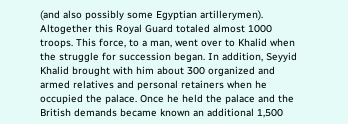(and also possibly some Egyptian artillerymen). Altogether this Royal Guard totaled almost 1000 troops. This force, to a man, went over to Khalid when the struggle for succession began. In addition, Seyyid Khalid brought with him about 300 organized and armed relatives and personal retainers when he occupied the palace. Once he held the palace and the British demands became known an additional 1,500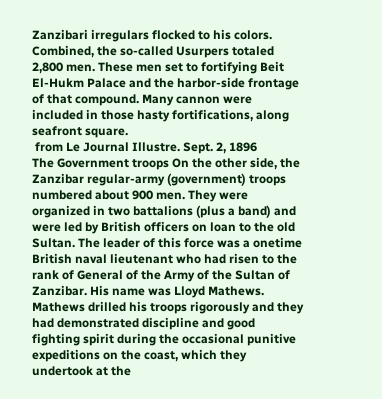Zanzibari irregulars flocked to his colors. Combined, the so-called Usurpers totaled 2,800 men. These men set to fortifying Beit El-Hukm Palace and the harbor-side frontage of that compound. Many cannon were included in those hasty fortifications, along seafront square.
 from Le Journal Illustre. Sept. 2, 1896
The Government troops On the other side, the Zanzibar regular-army (government) troops numbered about 900 men. They were organized in two battalions (plus a band) and were led by British officers on loan to the old Sultan. The leader of this force was a onetime British naval lieutenant who had risen to the rank of General of the Army of the Sultan of Zanzibar. His name was Lloyd Mathews. Mathews drilled his troops rigorously and they had demonstrated discipline and good fighting spirit during the occasional punitive expeditions on the coast, which they undertook at the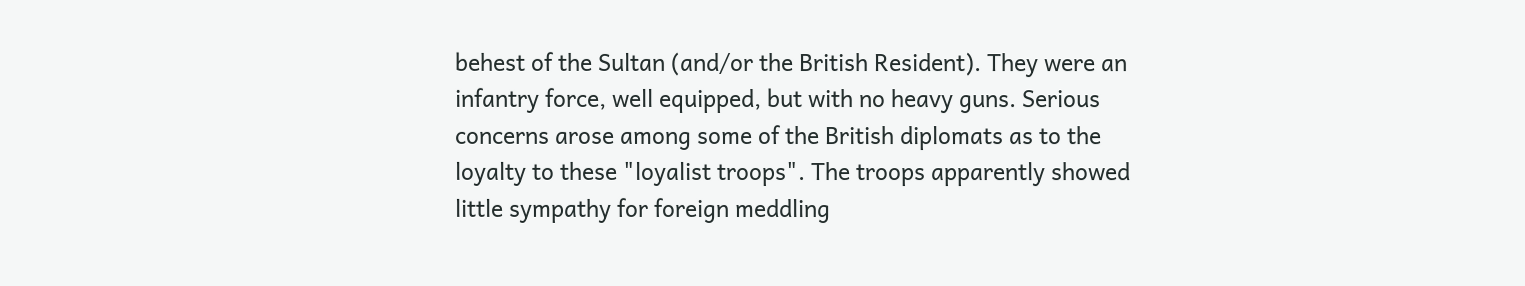behest of the Sultan (and/or the British Resident). They were an infantry force, well equipped, but with no heavy guns. Serious concerns arose among some of the British diplomats as to the loyalty to these "loyalist troops". The troops apparently showed little sympathy for foreign meddling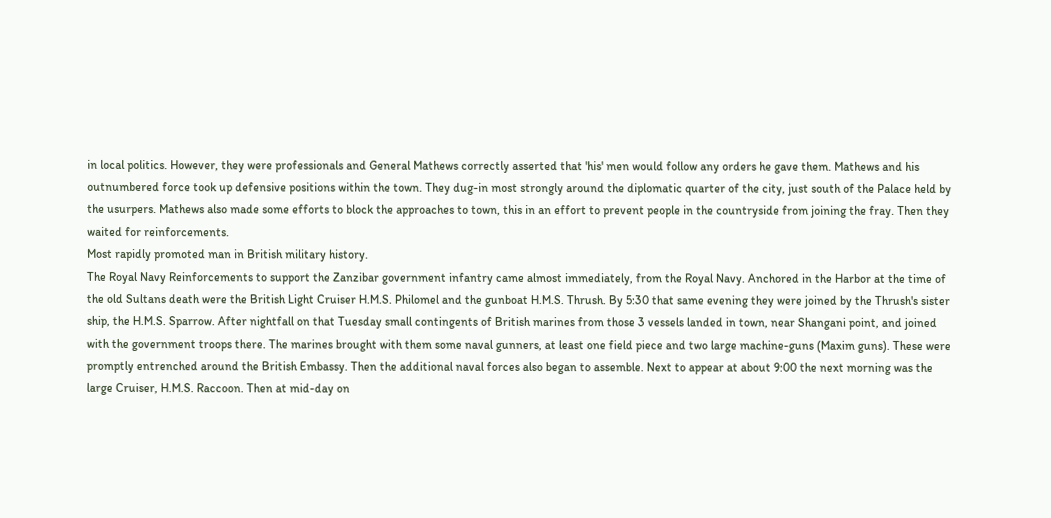in local politics. However, they were professionals and General Mathews correctly asserted that 'his' men would follow any orders he gave them. Mathews and his outnumbered force took up defensive positions within the town. They dug-in most strongly around the diplomatic quarter of the city, just south of the Palace held by the usurpers. Mathews also made some efforts to block the approaches to town, this in an effort to prevent people in the countryside from joining the fray. Then they waited for reinforcements.
Most rapidly promoted man in British military history.
The Royal Navy Reinforcements to support the Zanzibar government infantry came almost immediately, from the Royal Navy. Anchored in the Harbor at the time of the old Sultans death were the British Light Cruiser H.M.S. Philomel and the gunboat H.M.S. Thrush. By 5:30 that same evening they were joined by the Thrush's sister ship, the H.M.S. Sparrow. After nightfall on that Tuesday small contingents of British marines from those 3 vessels landed in town, near Shangani point, and joined with the government troops there. The marines brought with them some naval gunners, at least one field piece and two large machine-guns (Maxim guns). These were promptly entrenched around the British Embassy. Then the additional naval forces also began to assemble. Next to appear at about 9:00 the next morning was the large Cruiser, H.M.S. Raccoon. Then at mid-day on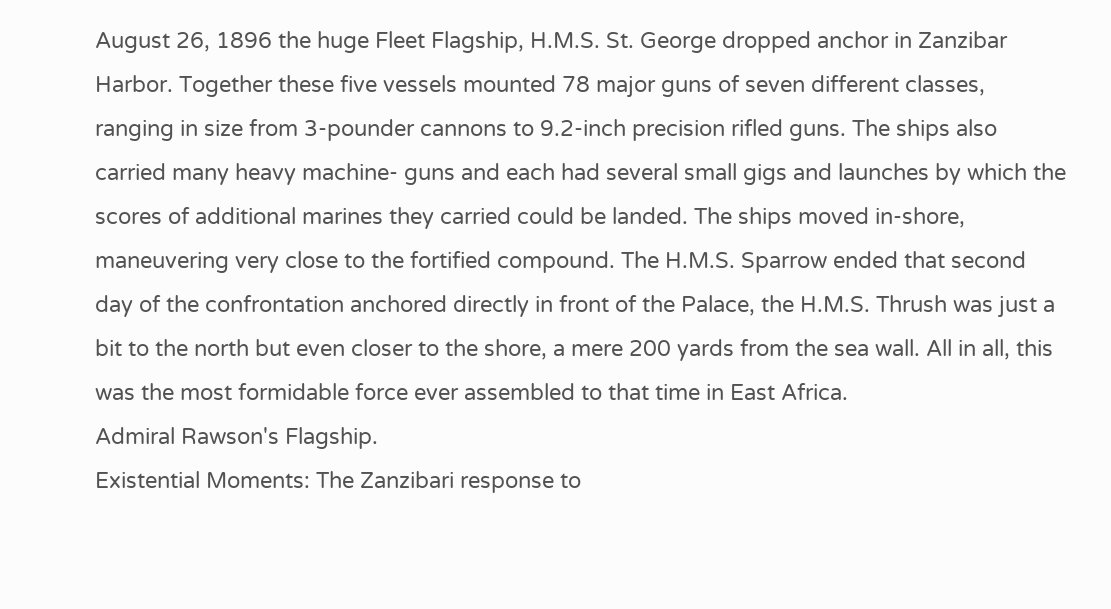August 26, 1896 the huge Fleet Flagship, H.M.S. St. George dropped anchor in Zanzibar Harbor. Together these five vessels mounted 78 major guns of seven different classes, ranging in size from 3-pounder cannons to 9.2-inch precision rifled guns. The ships also carried many heavy machine- guns and each had several small gigs and launches by which the scores of additional marines they carried could be landed. The ships moved in-shore, maneuvering very close to the fortified compound. The H.M.S. Sparrow ended that second day of the confrontation anchored directly in front of the Palace, the H.M.S. Thrush was just a bit to the north but even closer to the shore, a mere 200 yards from the sea wall. All in all, this was the most formidable force ever assembled to that time in East Africa.
Admiral Rawson's Flagship.
Existential Moments: The Zanzibari response to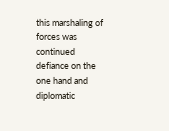this marshaling of forces was continued defiance on the one hand and diplomatic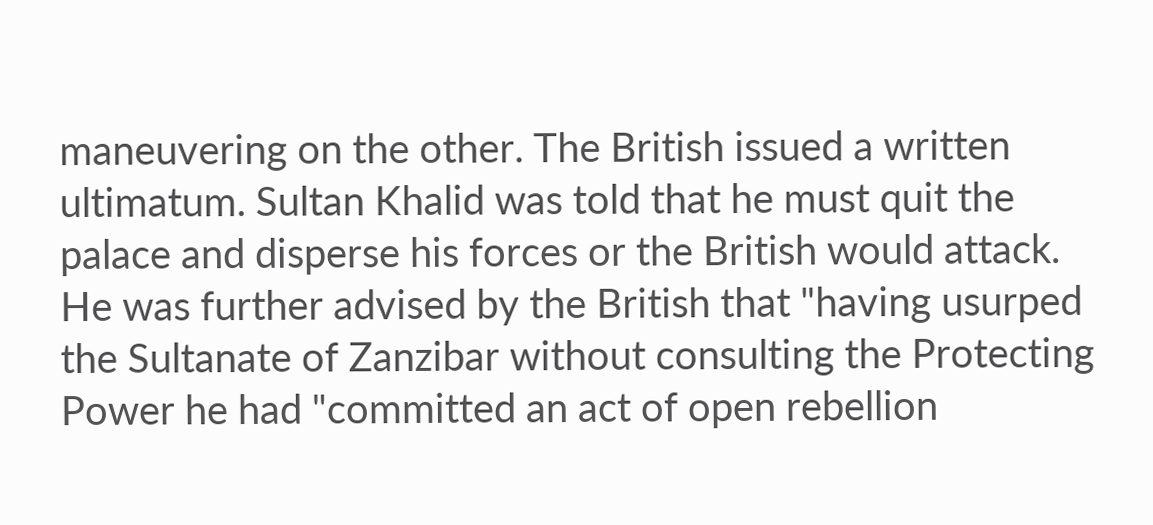maneuvering on the other. The British issued a written ultimatum. Sultan Khalid was told that he must quit the palace and disperse his forces or the British would attack. He was further advised by the British that "having usurped the Sultanate of Zanzibar without consulting the Protecting Power he had "committed an act of open rebellion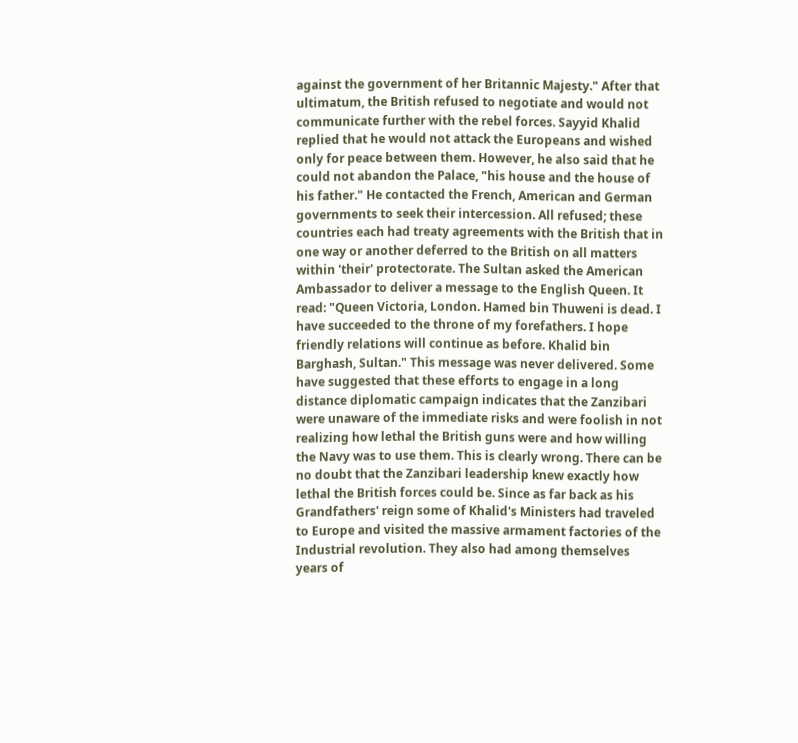against the government of her Britannic Majesty." After that ultimatum, the British refused to negotiate and would not communicate further with the rebel forces. Sayyid Khalid replied that he would not attack the Europeans and wished only for peace between them. However, he also said that he could not abandon the Palace, "his house and the house of his father." He contacted the French, American and German governments to seek their intercession. All refused; these countries each had treaty agreements with the British that in one way or another deferred to the British on all matters within 'their' protectorate. The Sultan asked the American Ambassador to deliver a message to the English Queen. It read: "Queen Victoria, London. Hamed bin Thuweni is dead. I have succeeded to the throne of my forefathers. I hope friendly relations will continue as before. Khalid bin Barghash, Sultan." This message was never delivered. Some have suggested that these efforts to engage in a long distance diplomatic campaign indicates that the Zanzibari were unaware of the immediate risks and were foolish in not realizing how lethal the British guns were and how willing the Navy was to use them. This is clearly wrong. There can be no doubt that the Zanzibari leadership knew exactly how lethal the British forces could be. Since as far back as his Grandfathers' reign some of Khalid's Ministers had traveled to Europe and visited the massive armament factories of the Industrial revolution. They also had among themselves years of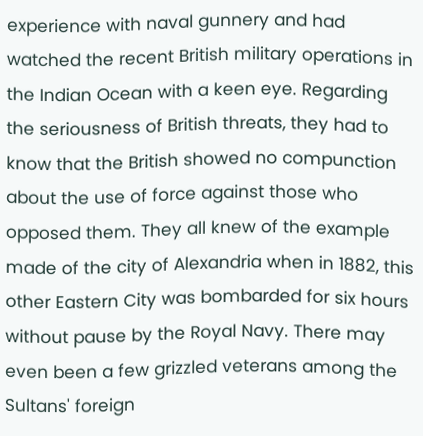experience with naval gunnery and had watched the recent British military operations in the Indian Ocean with a keen eye. Regarding the seriousness of British threats, they had to know that the British showed no compunction about the use of force against those who opposed them. They all knew of the example made of the city of Alexandria when in 1882, this other Eastern City was bombarded for six hours without pause by the Royal Navy. There may even been a few grizzled veterans among the Sultans' foreign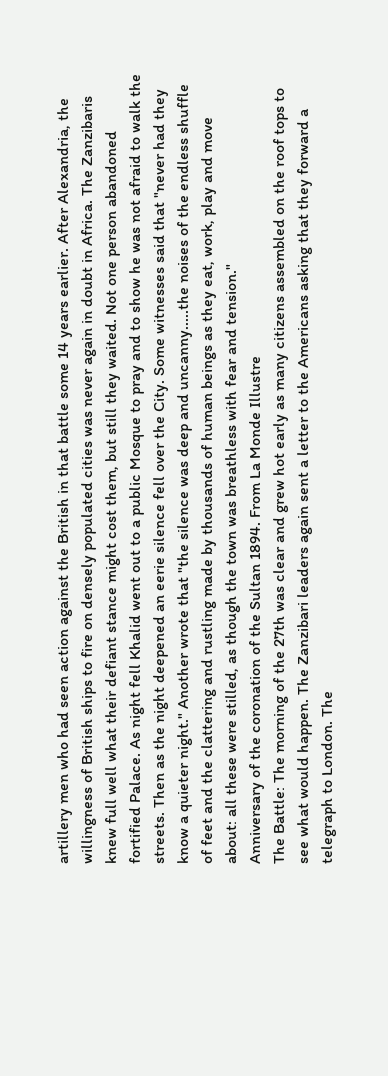artillery men who had seen action against the British in that battle some 14 years earlier. After Alexandria, the willingness of British ships to fire on densely populated cities was never again in doubt in Africa. The Zanzibaris knew full well what their defiant stance might cost them, but still they waited. Not one person abandoned fortified Palace. As night fell Khalid went out to a public Mosque to pray and to show he was not afraid to walk the streets. Then as the night deepened an eerie silence fell over the City. Some witnesses said that "never had they know a quieter night." Another wrote that "the silence was deep and uncanny.....the noises of the endless shuffle of feet and the clattering and rustling made by thousands of human beings as they eat, work, play and move about: all these were stilled, as though the town was breathless with fear and tension."
Anniversary of the coronation of the Sultan 1894. From La Monde Illustre
The Battle: The morning of the 27th was clear and grew hot early as many citizens assembled on the roof tops to see what would happen. The Zanzibari leaders again sent a letter to the Americans asking that they forward a telegraph to London. The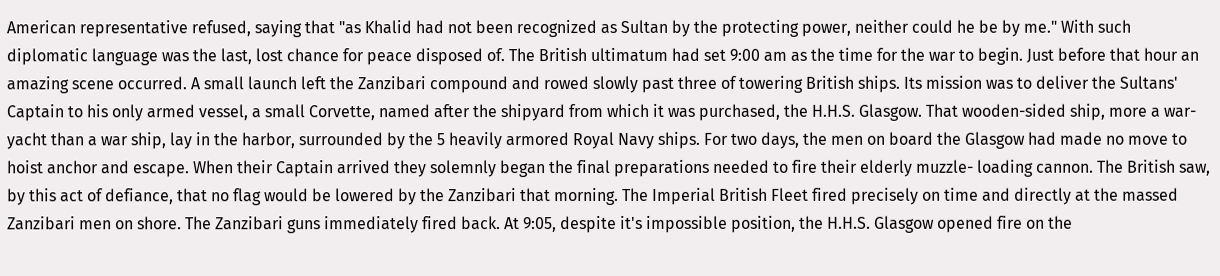American representative refused, saying that "as Khalid had not been recognized as Sultan by the protecting power, neither could he be by me." With such diplomatic language was the last, lost chance for peace disposed of. The British ultimatum had set 9:00 am as the time for the war to begin. Just before that hour an amazing scene occurred. A small launch left the Zanzibari compound and rowed slowly past three of towering British ships. Its mission was to deliver the Sultans' Captain to his only armed vessel, a small Corvette, named after the shipyard from which it was purchased, the H.H.S. Glasgow. That wooden-sided ship, more a war-yacht than a war ship, lay in the harbor, surrounded by the 5 heavily armored Royal Navy ships. For two days, the men on board the Glasgow had made no move to hoist anchor and escape. When their Captain arrived they solemnly began the final preparations needed to fire their elderly muzzle- loading cannon. The British saw, by this act of defiance, that no flag would be lowered by the Zanzibari that morning. The Imperial British Fleet fired precisely on time and directly at the massed Zanzibari men on shore. The Zanzibari guns immediately fired back. At 9:05, despite it's impossible position, the H.H.S. Glasgow opened fire on the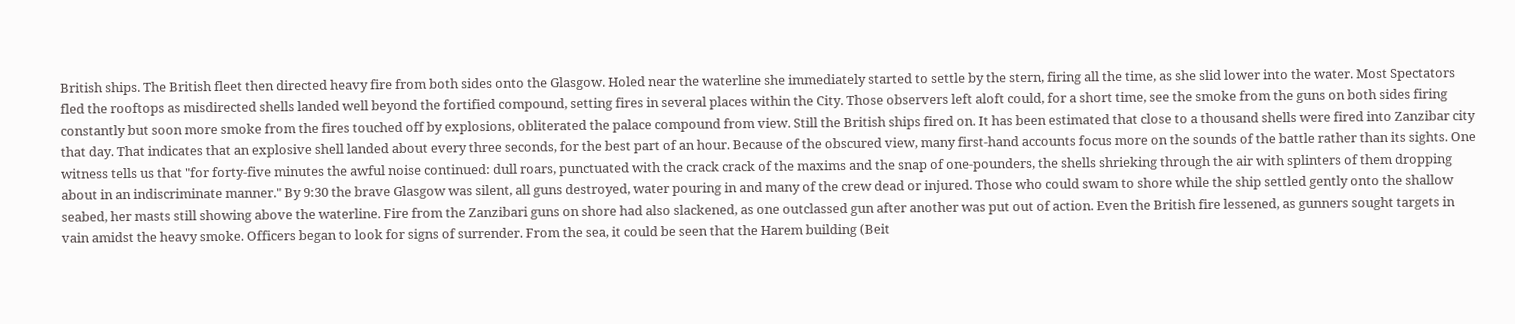British ships. The British fleet then directed heavy fire from both sides onto the Glasgow. Holed near the waterline she immediately started to settle by the stern, firing all the time, as she slid lower into the water. Most Spectators fled the rooftops as misdirected shells landed well beyond the fortified compound, setting fires in several places within the City. Those observers left aloft could, for a short time, see the smoke from the guns on both sides firing constantly but soon more smoke from the fires touched off by explosions, obliterated the palace compound from view. Still the British ships fired on. It has been estimated that close to a thousand shells were fired into Zanzibar city that day. That indicates that an explosive shell landed about every three seconds, for the best part of an hour. Because of the obscured view, many first-hand accounts focus more on the sounds of the battle rather than its sights. One witness tells us that "for forty-five minutes the awful noise continued: dull roars, punctuated with the crack crack of the maxims and the snap of one-pounders, the shells shrieking through the air with splinters of them dropping about in an indiscriminate manner." By 9:30 the brave Glasgow was silent, all guns destroyed, water pouring in and many of the crew dead or injured. Those who could swam to shore while the ship settled gently onto the shallow seabed, her masts still showing above the waterline. Fire from the Zanzibari guns on shore had also slackened, as one outclassed gun after another was put out of action. Even the British fire lessened, as gunners sought targets in vain amidst the heavy smoke. Officers began to look for signs of surrender. From the sea, it could be seen that the Harem building (Beit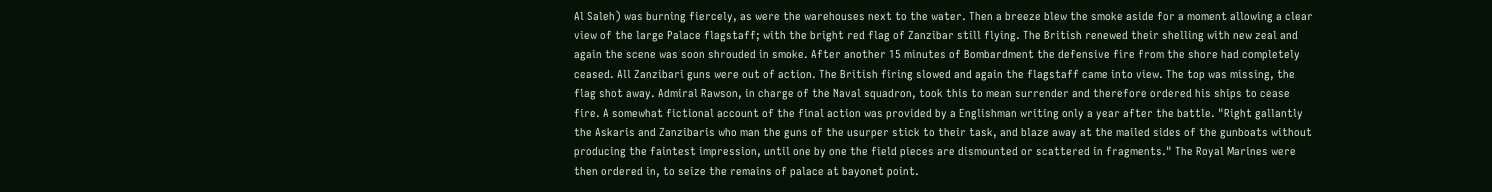Al Saleh) was burning fiercely, as were the warehouses next to the water. Then a breeze blew the smoke aside for a moment allowing a clear view of the large Palace flagstaff; with the bright red flag of Zanzibar still flying. The British renewed their shelling with new zeal and again the scene was soon shrouded in smoke. After another 15 minutes of Bombardment the defensive fire from the shore had completely ceased. All Zanzibari guns were out of action. The British firing slowed and again the flagstaff came into view. The top was missing, the flag shot away. Admiral Rawson, in charge of the Naval squadron, took this to mean surrender and therefore ordered his ships to cease fire. A somewhat fictional account of the final action was provided by a Englishman writing only a year after the battle. "Right gallantly the Askaris and Zanzibaris who man the guns of the usurper stick to their task, and blaze away at the mailed sides of the gunboats without producing the faintest impression, until one by one the field pieces are dismounted or scattered in fragments." The Royal Marines were then ordered in, to seize the remains of palace at bayonet point.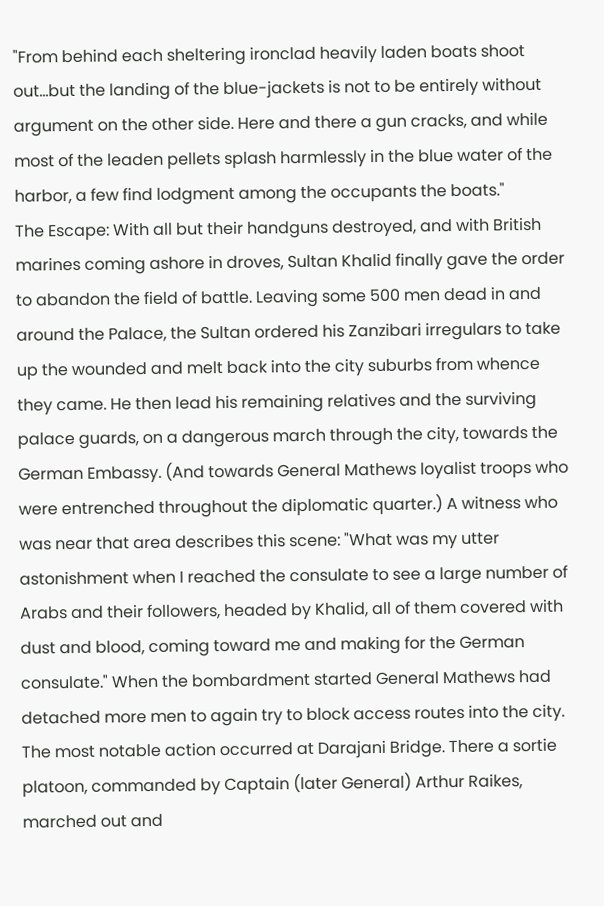"From behind each sheltering ironclad heavily laden boats shoot out...but the landing of the blue-jackets is not to be entirely without argument on the other side. Here and there a gun cracks, and while most of the leaden pellets splash harmlessly in the blue water of the harbor, a few find lodgment among the occupants the boats."
The Escape: With all but their handguns destroyed, and with British marines coming ashore in droves, Sultan Khalid finally gave the order to abandon the field of battle. Leaving some 500 men dead in and around the Palace, the Sultan ordered his Zanzibari irregulars to take up the wounded and melt back into the city suburbs from whence they came. He then lead his remaining relatives and the surviving palace guards, on a dangerous march through the city, towards the German Embassy. (And towards General Mathews loyalist troops who were entrenched throughout the diplomatic quarter.) A witness who was near that area describes this scene: "What was my utter astonishment when I reached the consulate to see a large number of Arabs and their followers, headed by Khalid, all of them covered with dust and blood, coming toward me and making for the German consulate." When the bombardment started General Mathews had detached more men to again try to block access routes into the city. The most notable action occurred at Darajani Bridge. There a sortie platoon, commanded by Captain (later General) Arthur Raikes, marched out and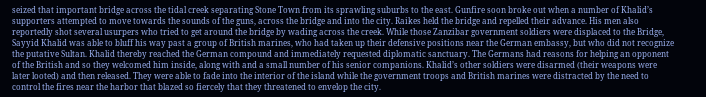seized that important bridge across the tidal creek separating Stone Town from its sprawling suburbs to the east. Gunfire soon broke out when a number of Khalid’s supporters attempted to move towards the sounds of the guns, across the bridge and into the city. Raikes held the bridge and repelled their advance. His men also reportedly shot several usurpers who tried to get around the bridge by wading across the creek. While those Zanzibar government soldiers were displaced to the Bridge, Sayyid Khalid was able to bluff his way past a group of British marines, who had taken up their defensive positions near the German embassy, but who did not recognize the putative Sultan. Khalid thereby reached the German compound and immediately requested diplomatic sanctuary. The Germans had reasons for helping an opponent of the British and so they welcomed him inside, along with and a small number of his senior companions. Khalid’s other soldiers were disarmed (their weapons were later looted) and then released. They were able to fade into the interior of the island while the government troops and British marines were distracted by the need to control the fires near the harbor that blazed so fiercely that they threatened to envelop the city.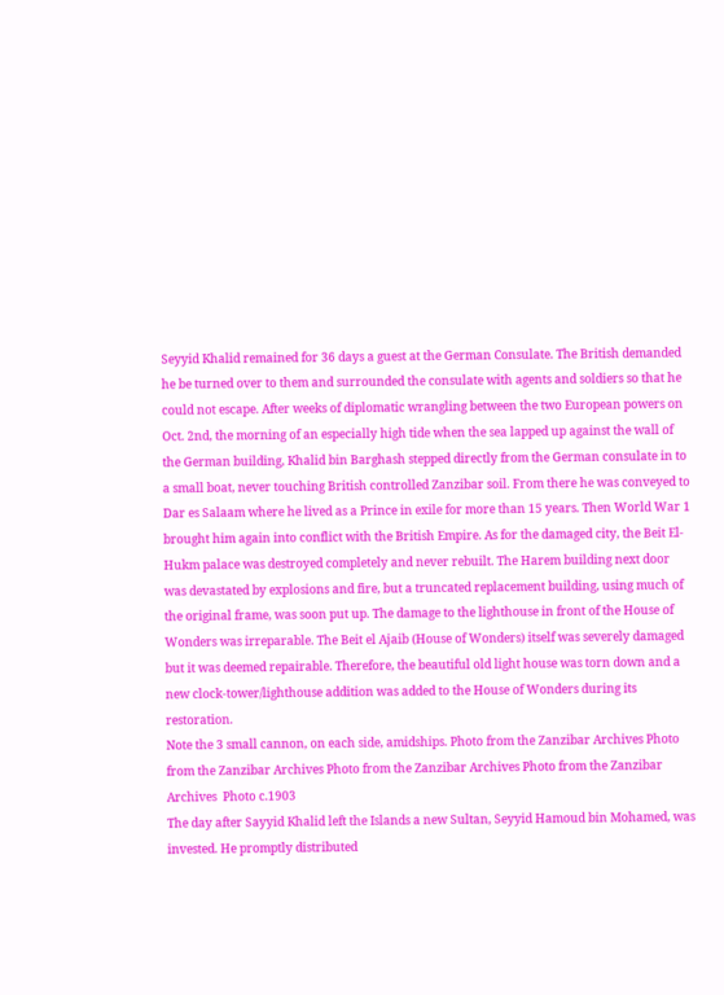Seyyid Khalid remained for 36 days a guest at the German Consulate. The British demanded he be turned over to them and surrounded the consulate with agents and soldiers so that he could not escape. After weeks of diplomatic wrangling between the two European powers on Oct. 2nd, the morning of an especially high tide when the sea lapped up against the wall of the German building, Khalid bin Barghash stepped directly from the German consulate in to a small boat, never touching British controlled Zanzibar soil. From there he was conveyed to Dar es Salaam where he lived as a Prince in exile for more than 15 years. Then World War 1 brought him again into conflict with the British Empire. As for the damaged city, the Beit El-Hukm palace was destroyed completely and never rebuilt. The Harem building next door was devastated by explosions and fire, but a truncated replacement building, using much of the original frame, was soon put up. The damage to the lighthouse in front of the House of Wonders was irreparable. The Beit el Ajaib (House of Wonders) itself was severely damaged but it was deemed repairable. Therefore, the beautiful old light house was torn down and a new clock-tower/lighthouse addition was added to the House of Wonders during its restoration.
Note the 3 small cannon, on each side, amidships. Photo from the Zanzibar Archives Photo from the Zanzibar Archives Photo from the Zanzibar Archives Photo from the Zanzibar Archives  Photo c.1903
The day after Sayyid Khalid left the Islands a new Sultan, Seyyid Hamoud bin Mohamed, was invested. He promptly distributed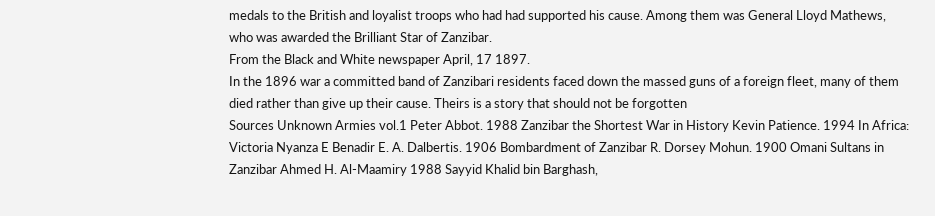medals to the British and loyalist troops who had had supported his cause. Among them was General Lloyd Mathews, who was awarded the Brilliant Star of Zanzibar.
From the Black and White newspaper April, 17 1897.
In the 1896 war a committed band of Zanzibari residents faced down the massed guns of a foreign fleet, many of them died rather than give up their cause. Theirs is a story that should not be forgotten
Sources Unknown Armies vol.1 Peter Abbot. 1988 Zanzibar the Shortest War in History Kevin Patience. 1994 In Africa: Victoria Nyanza E Benadir E. A. Dalbertis. 1906 Bombardment of Zanzibar R. Dorsey Mohun. 1900 Omani Sultans in Zanzibar Ahmed H. Al-Maamiry 1988 Sayyid Khalid bin Barghash,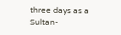three days as a Sultan-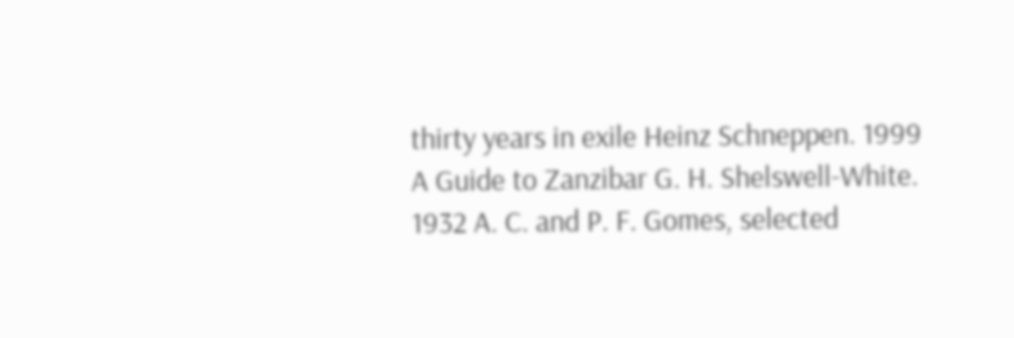thirty years in exile Heinz Schneppen. 1999 A Guide to Zanzibar G. H. Shelswell-White. 1932 A. C. and P. F. Gomes, selected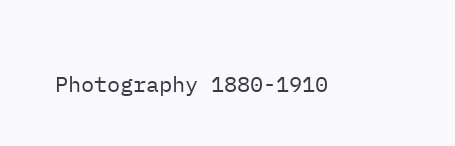Photography 1880-1910